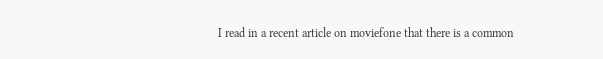I read in a recent article on moviefone that there is a common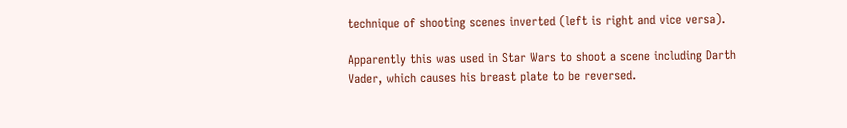technique of shooting scenes inverted (left is right and vice versa).

Apparently this was used in Star Wars to shoot a scene including Darth Vader, which causes his breast plate to be reversed.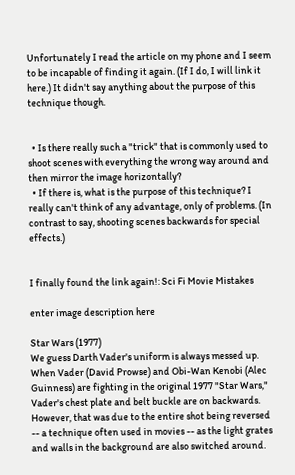Unfortunately I read the article on my phone and I seem to be incapable of finding it again. (If I do, I will link it here.) It didn't say anything about the purpose of this technique though.


  • Is there really such a "trick" that is commonly used to shoot scenes with everything the wrong way around and then mirror the image horizontally?
  • If there is, what is the purpose of this technique? I really can't think of any advantage, only of problems. (In contrast to say, shooting scenes backwards for special effects.)


I finally found the link again!: Sci Fi Movie Mistakes

enter image description here

Star Wars (1977)
We guess Darth Vader's uniform is always messed up. When Vader (David Prowse) and Obi-Wan Kenobi (Alec Guinness) are fighting in the original 1977 "Star Wars," Vader's chest plate and belt buckle are on backwards. However, that was due to the entire shot being reversed -- a technique often used in movies -- as the light grates and walls in the background are also switched around.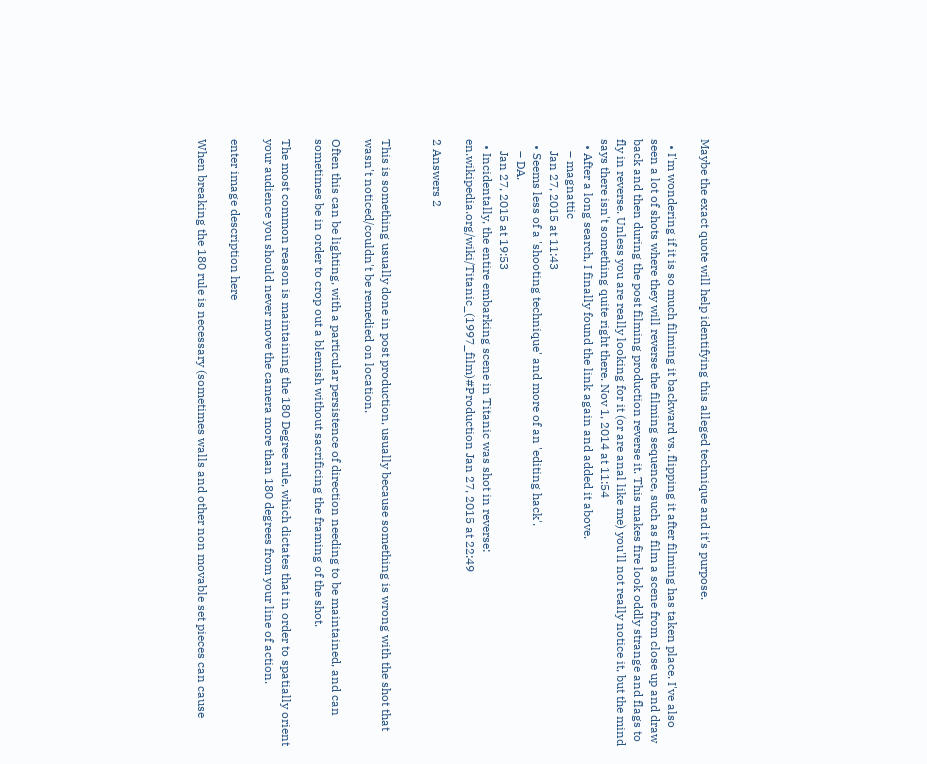Maybe the exact quote will help identifying this alleged technique and it's purpose.

  • I'm wondering if it is so much filming it backward vs. flipping it after filming has taken place. I've also seen a lot of shots where they will reverse the filming sequence, such as film a scene from close up and draw back and then during the post filming production reverse it. This makes fire look oddly strange and flags to fly in reverse. Unless you are really looking for it (or are anal like me) you'll not really notice it, but the mind says there isn't something quite right there. Nov 1, 2014 at 11:54
  • After a long search, I finally found the link again and added it above.
    – magnattic
    Jan 27, 2015 at 11:43
  • Seems less of a 'shooting technique' and more of an 'editing hack'.
    – DA.
    Jan 27, 2015 at 19:53
  • Incidentally, the entire embarking scene in Titanic was shot in reverse: en.wikipedia.org/wiki/Titanic_(1997_film)#Production Jan 27, 2015 at 22:49

2 Answers 2


This is something usually done in post production, usually because something is wrong with the shot that wasn't noticed/couldn't be remedied on location.

Often this can be lighting, with a particular persistence of direction needing to be maintained, and can sometimes be in order to crop out a blemish without sacrificing the framing of the shot.

The most common reason is maintaining the 180 Degree rule, which dictates that in order to spatially orient your audience you should never move the camera more than 180 degrees from your line of action.

enter image description here

When breaking the 180 rule is necessary (sometimes walls and other non movable set pieces can cause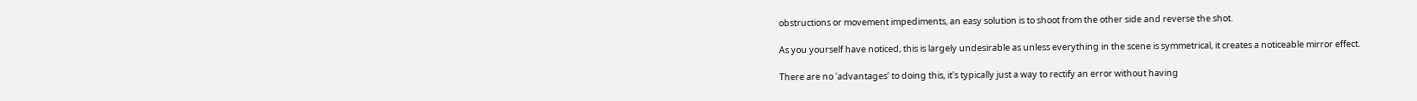obstructions or movement impediments, an easy solution is to shoot from the other side and reverse the shot.

As you yourself have noticed, this is largely undesirable as unless everything in the scene is symmetrical, it creates a noticeable mirror effect.

There are no 'advantages' to doing this, it's typically just a way to rectify an error without having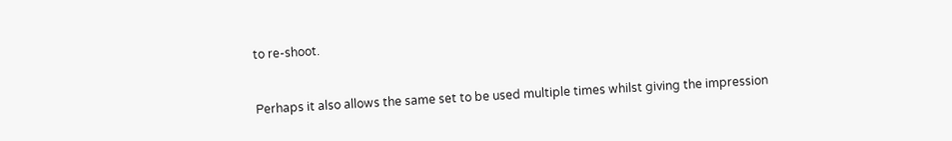to re-shoot.


Perhaps it also allows the same set to be used multiple times whilst giving the impression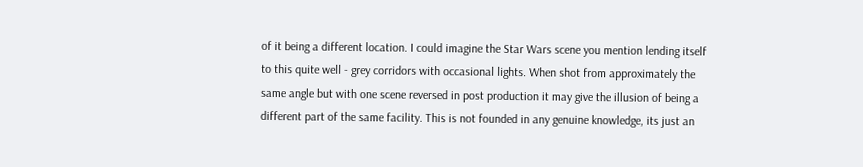of it being a different location. I could imagine the Star Wars scene you mention lending itself to this quite well - grey corridors with occasional lights. When shot from approximately the same angle but with one scene reversed in post production it may give the illusion of being a different part of the same facility. This is not founded in any genuine knowledge, its just an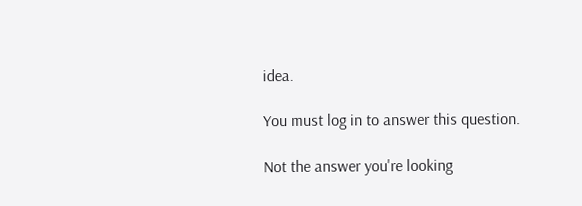idea.

You must log in to answer this question.

Not the answer you're looking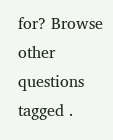for? Browse other questions tagged .